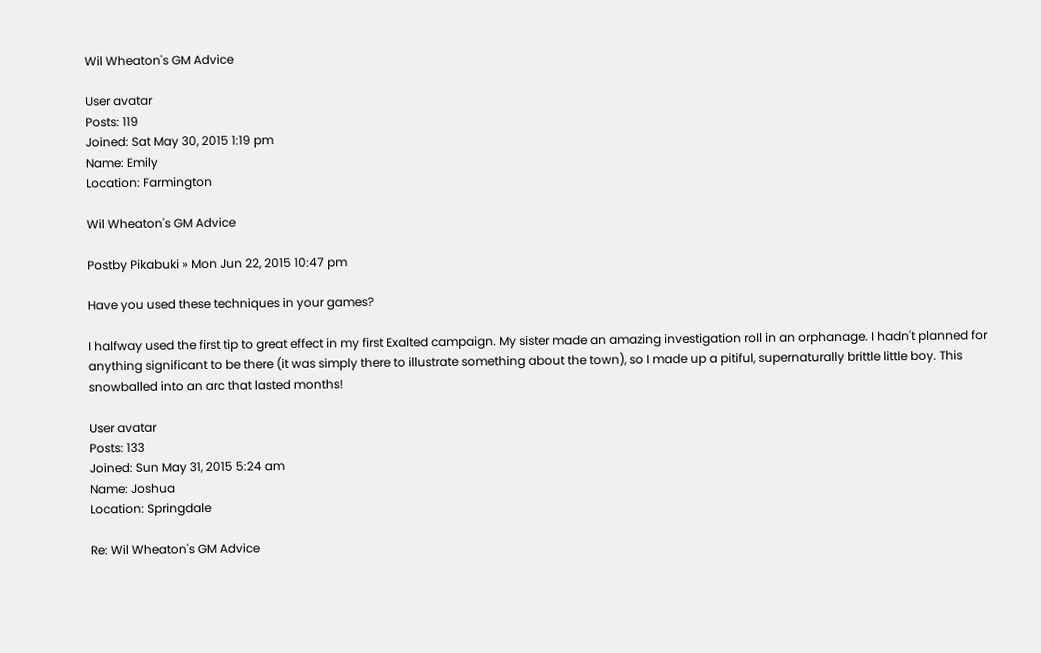Wil Wheaton's GM Advice

User avatar
Posts: 119
Joined: Sat May 30, 2015 1:19 pm
Name: Emily
Location: Farmington

Wil Wheaton's GM Advice

Postby Pikabuki » Mon Jun 22, 2015 10:47 pm

Have you used these techniques in your games?

I halfway used the first tip to great effect in my first Exalted campaign. My sister made an amazing investigation roll in an orphanage. I hadn't planned for anything significant to be there (it was simply there to illustrate something about the town), so I made up a pitiful, supernaturally brittle little boy. This snowballed into an arc that lasted months!

User avatar
Posts: 133
Joined: Sun May 31, 2015 5:24 am
Name: Joshua
Location: Springdale

Re: Wil Wheaton's GM Advice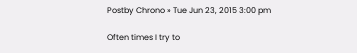Postby Chrono » Tue Jun 23, 2015 3:00 pm

Often times I try to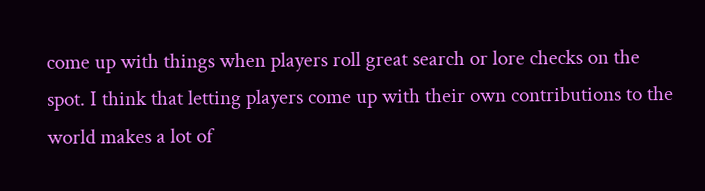come up with things when players roll great search or lore checks on the spot. I think that letting players come up with their own contributions to the world makes a lot of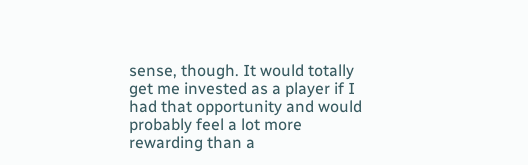sense, though. It would totally get me invested as a player if I had that opportunity and would probably feel a lot more rewarding than a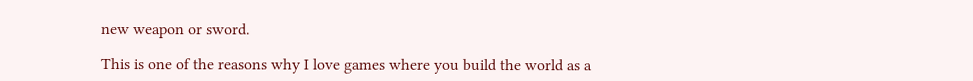new weapon or sword.

This is one of the reasons why I love games where you build the world as a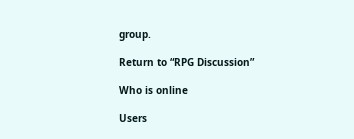group.

Return to “RPG Discussion”

Who is online

Users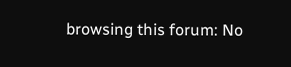browsing this forum: No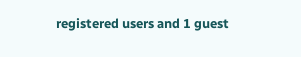registered users and 1 guest